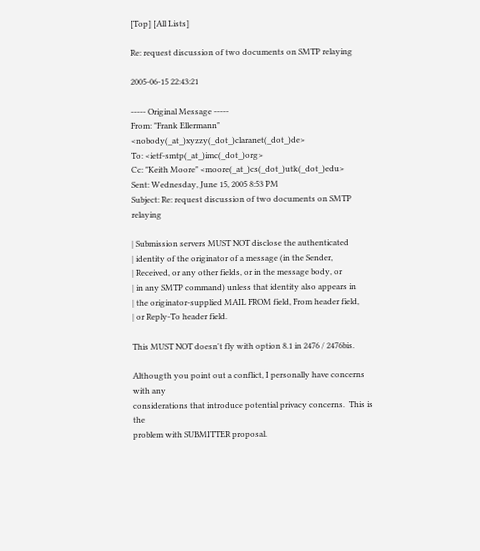[Top] [All Lists]

Re: request discussion of two documents on SMTP relaying

2005-06-15 22:43:21

----- Original Message -----
From: "Frank Ellermann" <nobody(_at_)xyzzy(_dot_)claranet(_dot_)de>
To: <ietf-smtp(_at_)imc(_dot_)org>
Cc: "Keith Moore" <moore(_at_)cs(_dot_)utk(_dot_)edu>
Sent: Wednesday, June 15, 2005 8:53 PM
Subject: Re: request discussion of two documents on SMTP relaying

| Submission servers MUST NOT disclose the authenticated
| identity of the originator of a message (in the Sender,
| Received, or any other fields, or in the message body, or
| in any SMTP command) unless that identity also appears in
| the originator-supplied MAIL FROM field, From header field,
| or Reply-To header field.

This MUST NOT doesn't fly with option 8.1 in 2476 / 2476bis.

Althougth you point out a conflict, I personally have concerns with any
considerations that introduce potential privacy concerns.  This is the
problem with SUBMITTER proposal.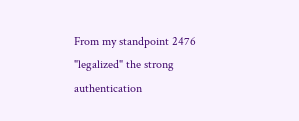From my standpoint 2476 "legalized" the strong authentication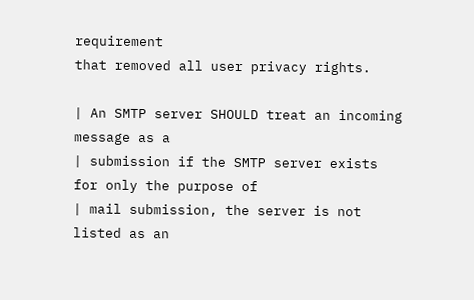requirement
that removed all user privacy rights.

| An SMTP server SHOULD treat an incoming message as a
| submission if the SMTP server exists for only the purpose of
| mail submission, the server is not listed as an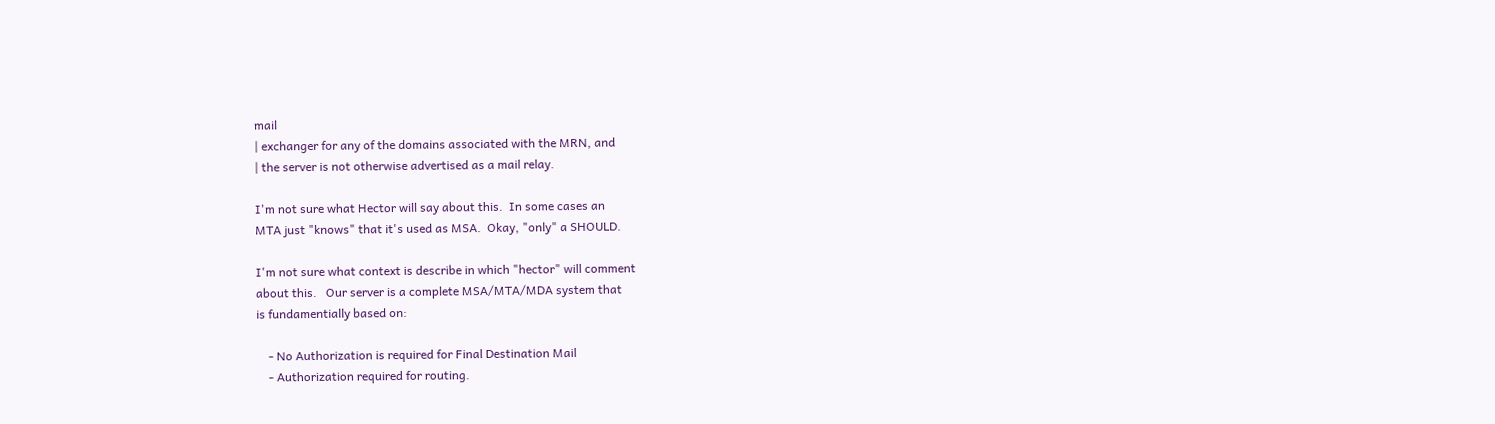mail
| exchanger for any of the domains associated with the MRN, and
| the server is not otherwise advertised as a mail relay.

I'm not sure what Hector will say about this.  In some cases an
MTA just "knows" that it's used as MSA.  Okay, "only" a SHOULD.

I'm not sure what context is describe in which "hector" will comment
about this.   Our server is a complete MSA/MTA/MDA system that
is fundamentially based on:

    - No Authorization is required for Final Destination Mail
    - Authorization required for routing.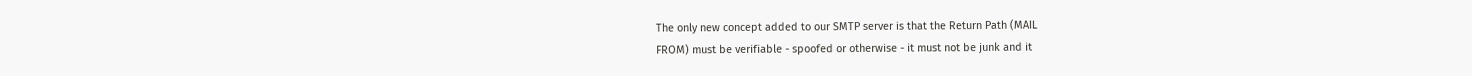The only new concept added to our SMTP server is that the Return Path (MAIL
FROM) must be verifiable - spoofed or otherwise - it must not be junk and it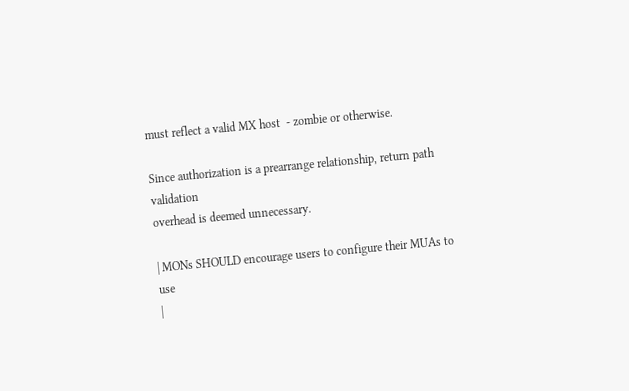must reflect a valid MX host  - zombie or otherwise.

Since authorization is a prearrange relationship, return path validation
overhead is deemed unnecessary.

| MONs SHOULD encourage users to configure their MUAs to use
|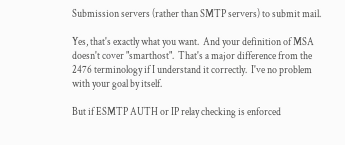Submission servers (rather than SMTP servers) to submit mail.

Yes, that's exactly what you want.  And your definition of MSA
doesn't cover "smarthost".  That's a major difference from the
2476 terminology if I understand it correctly.  I've no problem
with your goal by itself.

But if ESMTP AUTH or IP relay checking is enforced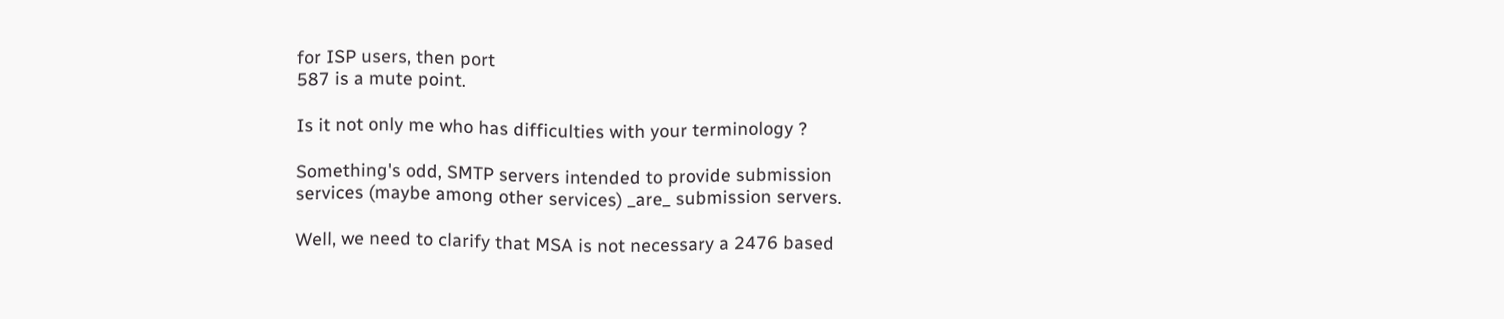for ISP users, then port
587 is a mute point.

Is it not only me who has difficulties with your terminology ?

Something's odd, SMTP servers intended to provide submission
services (maybe among other services) _are_ submission servers.

Well, we need to clarify that MSA is not necessary a 2476 based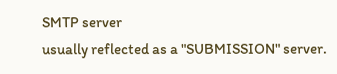SMTP server
usually reflected as a "SUBMISSION" server.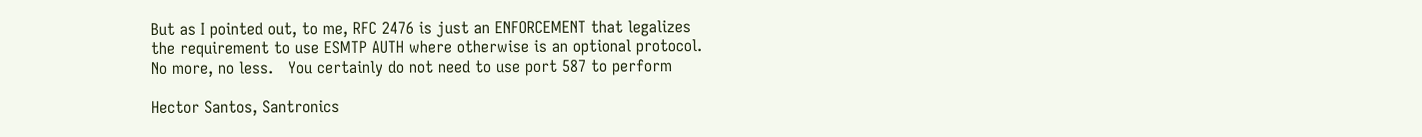But as I pointed out, to me, RFC 2476 is just an ENFORCEMENT that legalizes
the requirement to use ESMTP AUTH where otherwise is an optional protocol.
No more, no less.   You certainly do not need to use port 587 to perform

Hector Santos, Santronics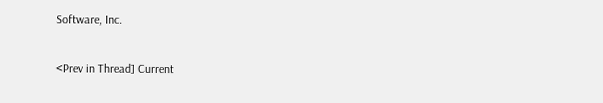Software, Inc.

<Prev in Thread] Current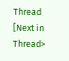Thread [Next in Thread>